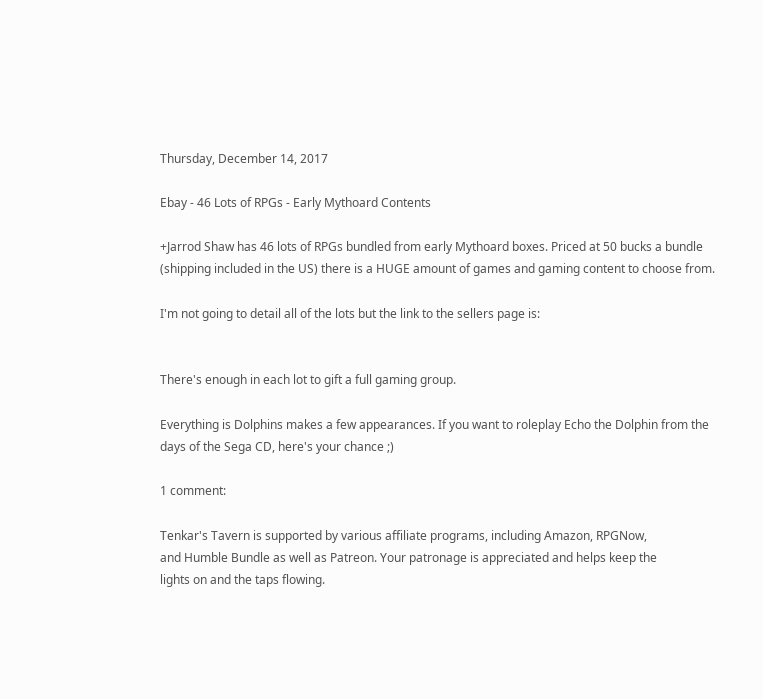Thursday, December 14, 2017

Ebay - 46 Lots of RPGs - Early Mythoard Contents

+Jarrod Shaw has 46 lots of RPGs bundled from early Mythoard boxes. Priced at 50 bucks a bundle (shipping included in the US) there is a HUGE amount of games and gaming content to choose from.

I'm not going to detail all of the lots but the link to the sellers page is:


There's enough in each lot to gift a full gaming group.

Everything is Dolphins makes a few appearances. If you want to roleplay Echo the Dolphin from the days of the Sega CD, here's your chance ;)

1 comment:

Tenkar's Tavern is supported by various affiliate programs, including Amazon, RPGNow,
and Humble Bundle as well as Patreon. Your patronage is appreciated and helps keep the
lights on and the taps flowing.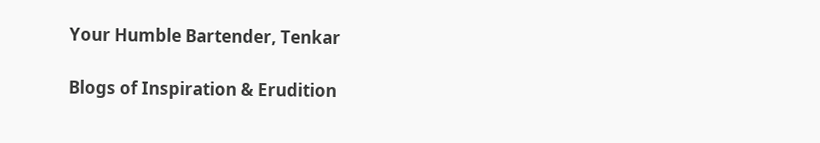Your Humble Bartender, Tenkar

Blogs of Inspiration & Erudition